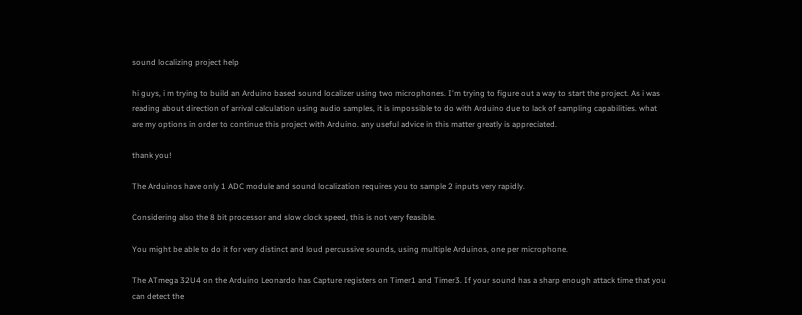sound localizing project help

hi guys, i m trying to build an Arduino based sound localizer using two microphones. I'm trying to figure out a way to start the project. As i was reading about direction of arrival calculation using audio samples, it is impossible to do with Arduino due to lack of sampling capabilities. what are my options in order to continue this project with Arduino. any useful advice in this matter greatly is appreciated.

thank you!

The Arduinos have only 1 ADC module and sound localization requires you to sample 2 inputs very rapidly.

Considering also the 8 bit processor and slow clock speed, this is not very feasible.

You might be able to do it for very distinct and loud percussive sounds, using multiple Arduinos, one per microphone.

The ATmega 32U4 on the Arduino Leonardo has Capture registers on Timer1 and Timer3. If your sound has a sharp enough attack time that you can detect the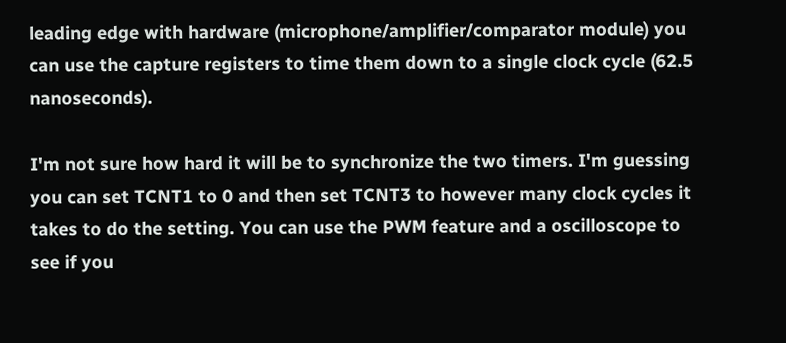leading edge with hardware (microphone/amplifier/comparator module) you can use the capture registers to time them down to a single clock cycle (62.5 nanoseconds).

I'm not sure how hard it will be to synchronize the two timers. I'm guessing you can set TCNT1 to 0 and then set TCNT3 to however many clock cycles it takes to do the setting. You can use the PWM feature and a oscilloscope to see if you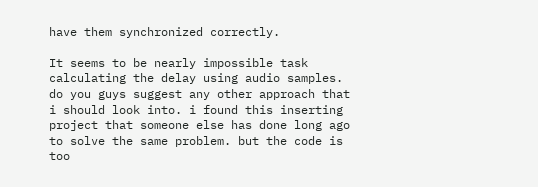have them synchronized correctly.

It seems to be nearly impossible task calculating the delay using audio samples. do you guys suggest any other approach that i should look into. i found this inserting project that someone else has done long ago to solve the same problem. but the code is too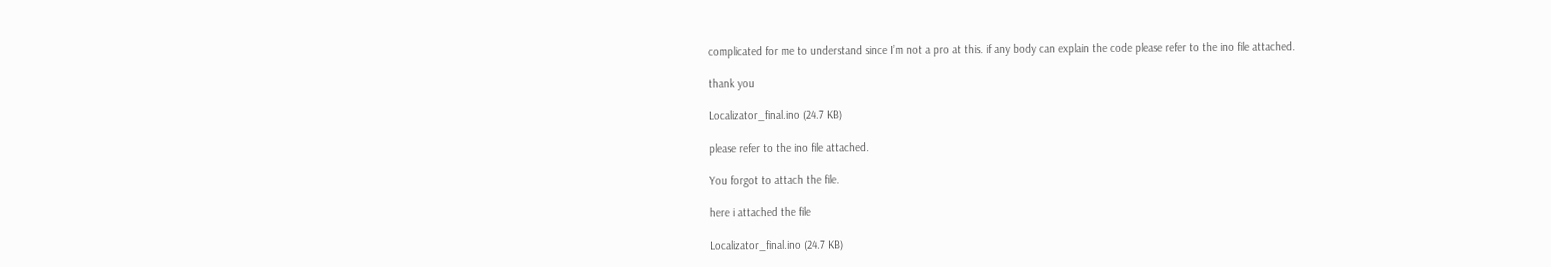complicated for me to understand since I’m not a pro at this. if any body can explain the code please refer to the ino file attached.

thank you

Localizator_final.ino (24.7 KB)

please refer to the ino file attached.

You forgot to attach the file.

here i attached the file

Localizator_final.ino (24.7 KB)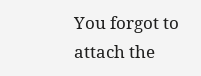You forgot to attach the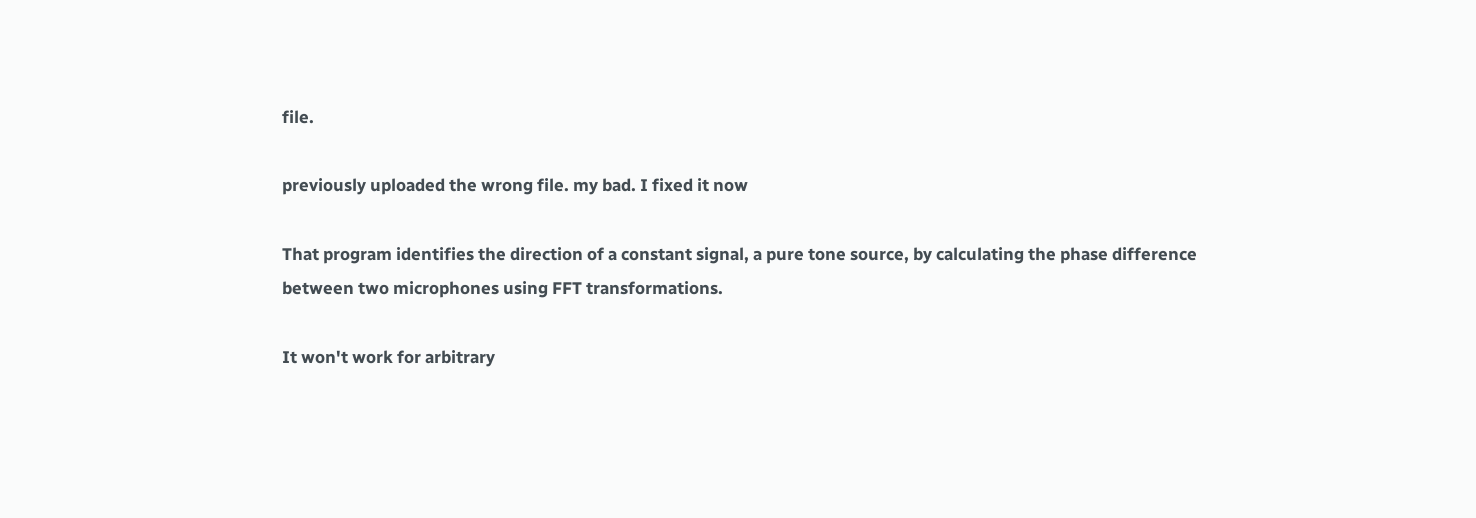file.

previously uploaded the wrong file. my bad. I fixed it now

That program identifies the direction of a constant signal, a pure tone source, by calculating the phase difference between two microphones using FFT transformations.

It won't work for arbitrary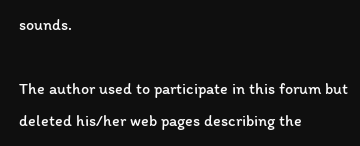sounds.

The author used to participate in this forum but deleted his/her web pages describing the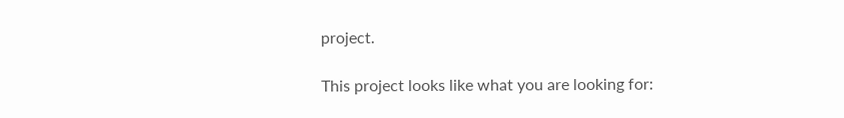project.

This project looks like what you are looking for: